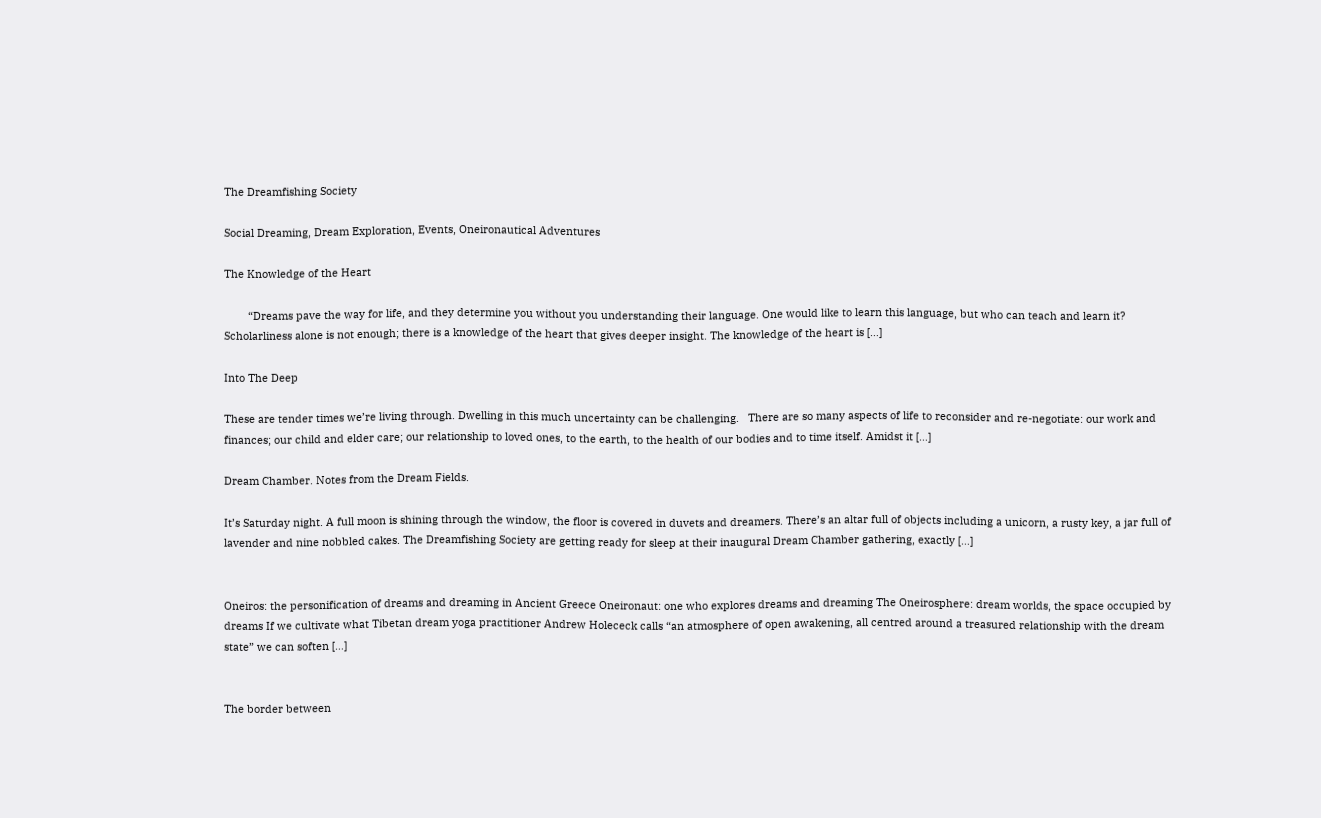The Dreamfishing Society

Social Dreaming, Dream Exploration, Events, Oneironautical Adventures

The Knowledge of the Heart

        “Dreams pave the way for life, and they determine you without you understanding their language. One would like to learn this language, but who can teach and learn it? Scholarliness alone is not enough; there is a knowledge of the heart that gives deeper insight. The knowledge of the heart is […]

Into The Deep

These are tender times we’re living through. Dwelling in this much uncertainty can be challenging.   There are so many aspects of life to reconsider and re-negotiate: our work and finances; our child and elder care; our relationship to loved ones, to the earth, to the health of our bodies and to time itself. Amidst it […]

Dream Chamber. Notes from the Dream Fields.

It’s Saturday night. A full moon is shining through the window, the floor is covered in duvets and dreamers. There’s an altar full of objects including a unicorn, a rusty key, a jar full of lavender and nine nobbled cakes. The Dreamfishing Society are getting ready for sleep at their inaugural Dream Chamber gathering, exactly […]


Oneiros: the personification of dreams and dreaming in Ancient Greece Oneironaut: one who explores dreams and dreaming The Oneirosphere: dream worlds, the space occupied by dreams If we cultivate what Tibetan dream yoga practitioner Andrew Holececk calls “an atmosphere of open awakening, all centred around a treasured relationship with the dream state” we can soften […]


The border between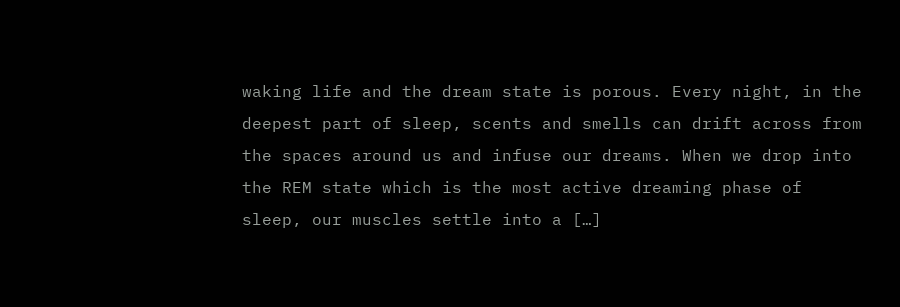waking life and the dream state is porous. Every night, in the deepest part of sleep, scents and smells can drift across from the spaces around us and infuse our dreams. When we drop into the REM state which is the most active dreaming phase of sleep, our muscles settle into a […]